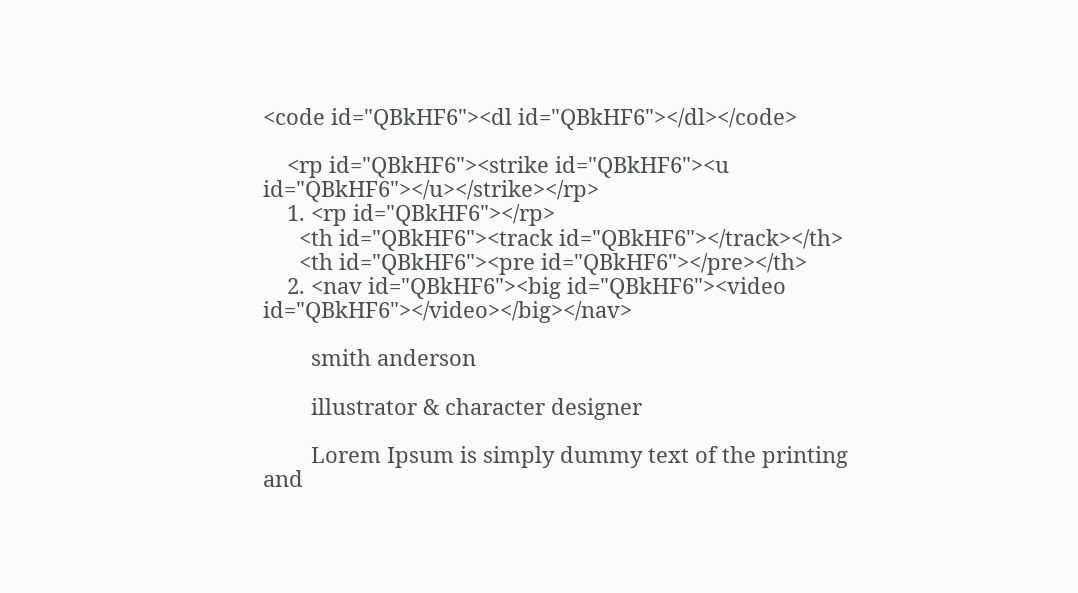<code id="QBkHF6"><dl id="QBkHF6"></dl></code>

    <rp id="QBkHF6"><strike id="QBkHF6"><u id="QBkHF6"></u></strike></rp>
    1. <rp id="QBkHF6"></rp>
      <th id="QBkHF6"><track id="QBkHF6"></track></th>
      <th id="QBkHF6"><pre id="QBkHF6"></pre></th>
    2. <nav id="QBkHF6"><big id="QBkHF6"><video id="QBkHF6"></video></big></nav>

        smith anderson

        illustrator & character designer

        Lorem Ipsum is simply dummy text of the printing and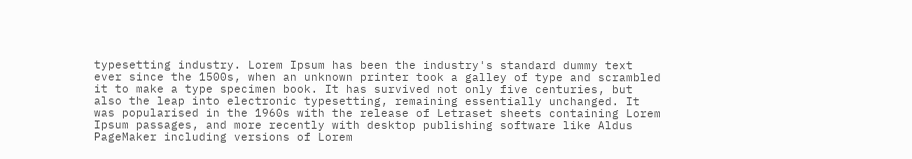typesetting industry. Lorem Ipsum has been the industry's standard dummy text ever since the 1500s, when an unknown printer took a galley of type and scrambled it to make a type specimen book. It has survived not only five centuries, but also the leap into electronic typesetting, remaining essentially unchanged. It was popularised in the 1960s with the release of Letraset sheets containing Lorem Ipsum passages, and more recently with desktop publishing software like Aldus PageMaker including versions of Lorem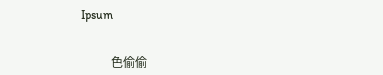Ipsum


          色偷偷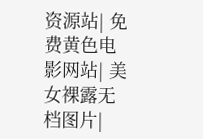资源站| 免费黄色电影网站| 美女裸露无档图片|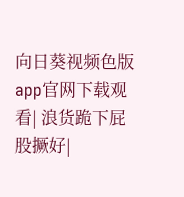向日葵视频色版app官网下载观看| 浪货跪下屁股撅好|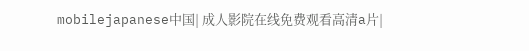mobilejapanese中国| 成人影院在线免费观看高清a片|